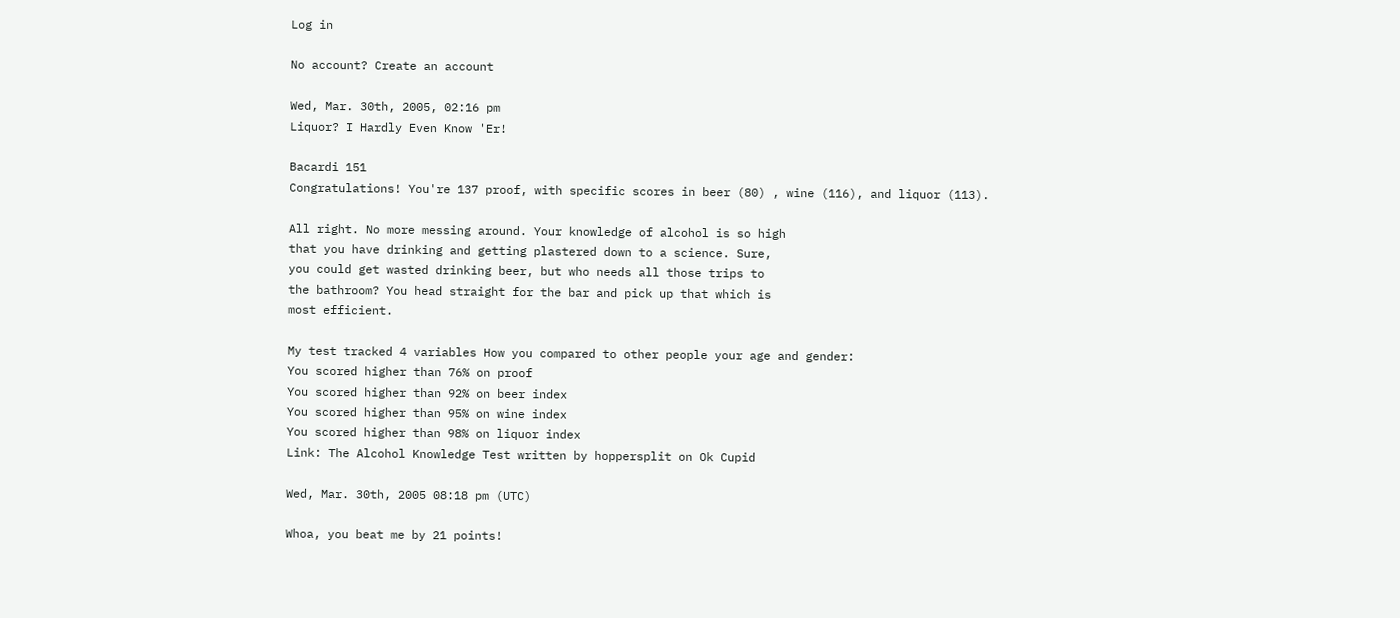Log in

No account? Create an account

Wed, Mar. 30th, 2005, 02:16 pm
Liquor? I Hardly Even Know 'Er!

Bacardi 151
Congratulations! You're 137 proof, with specific scores in beer (80) , wine (116), and liquor (113).

All right. No more messing around. Your knowledge of alcohol is so high
that you have drinking and getting plastered down to a science. Sure,
you could get wasted drinking beer, but who needs all those trips to
the bathroom? You head straight for the bar and pick up that which is
most efficient.

My test tracked 4 variables How you compared to other people your age and gender:
You scored higher than 76% on proof
You scored higher than 92% on beer index
You scored higher than 95% on wine index
You scored higher than 98% on liquor index
Link: The Alcohol Knowledge Test written by hoppersplit on Ok Cupid

Wed, Mar. 30th, 2005 08:18 pm (UTC)

Whoa, you beat me by 21 points!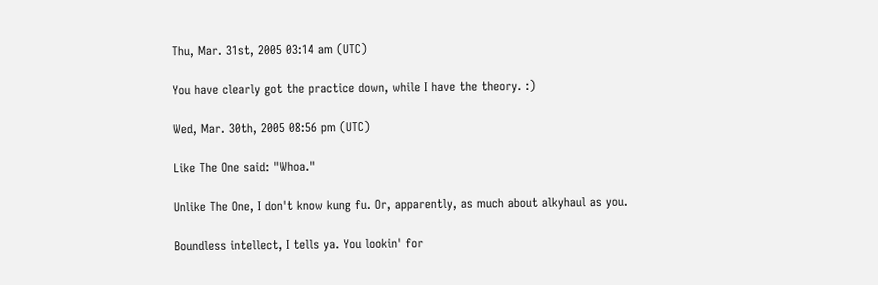Thu, Mar. 31st, 2005 03:14 am (UTC)

You have clearly got the practice down, while I have the theory. :)

Wed, Mar. 30th, 2005 08:56 pm (UTC)

Like The One said: "Whoa."

Unlike The One, I don't know kung fu. Or, apparently, as much about alkyhaul as you.

Boundless intellect, I tells ya. You lookin' for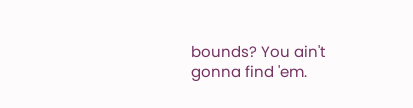bounds? You ain't gonna find 'em.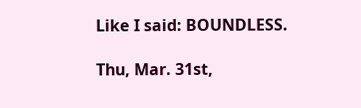Like I said: BOUNDLESS.

Thu, Mar. 31st,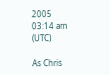2005 03:14 am (UTC)

As Chris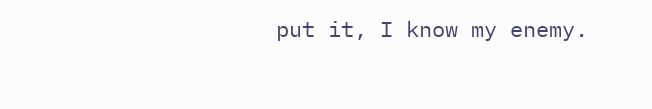put it, I know my enemy.